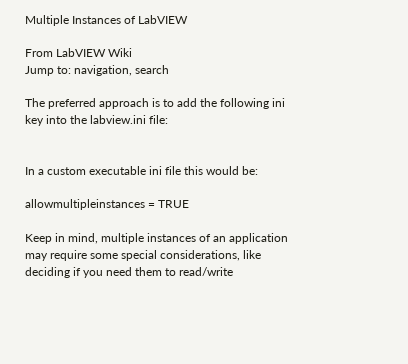Multiple Instances of LabVIEW

From LabVIEW Wiki
Jump to: navigation, search

The preferred approach is to add the following ini key into the labview.ini file:


In a custom executable ini file this would be:

allowmultipleinstances = TRUE

Keep in mind, multiple instances of an application may require some special considerations, like deciding if you need them to read/write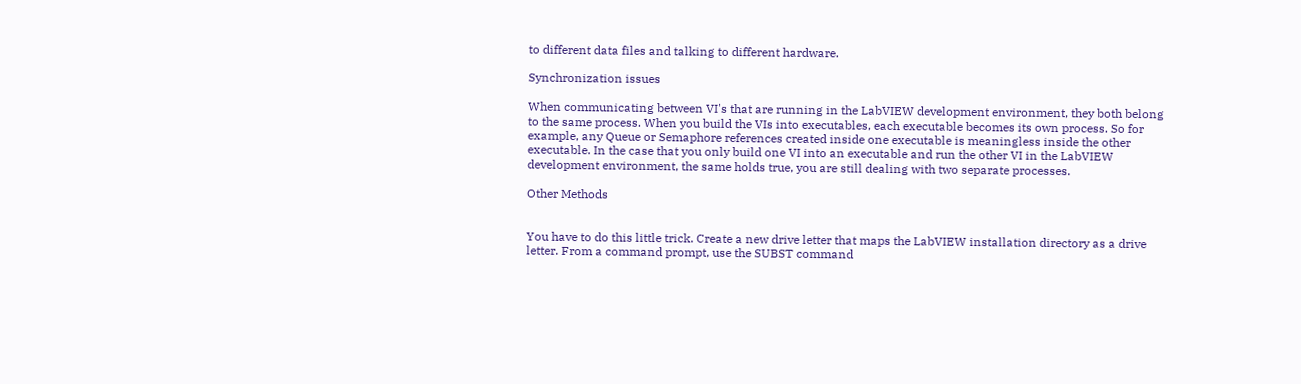to different data files and talking to different hardware.

Synchronization issues

When communicating between VI's that are running in the LabVIEW development environment, they both belong to the same process. When you build the VIs into executables, each executable becomes its own process. So for example, any Queue or Semaphore references created inside one executable is meaningless inside the other executable. In the case that you only build one VI into an executable and run the other VI in the LabVIEW development environment, the same holds true, you are still dealing with two separate processes.

Other Methods


You have to do this little trick. Create a new drive letter that maps the LabVIEW installation directory as a drive letter. From a command prompt, use the SUBST command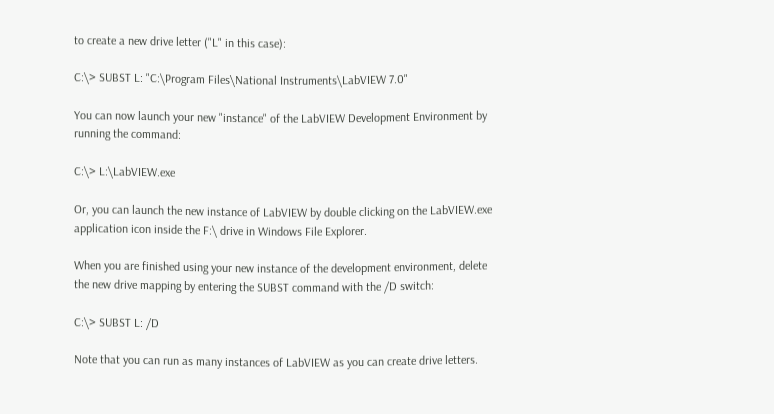to create a new drive letter ("L" in this case):

C:\> SUBST L: "C:\Program Files\National Instruments\LabVIEW 7.0"

You can now launch your new "instance" of the LabVIEW Development Environment by running the command:

C:\> L:\LabVIEW.exe

Or, you can launch the new instance of LabVIEW by double clicking on the LabVIEW.exe application icon inside the F:\ drive in Windows File Explorer.

When you are finished using your new instance of the development environment, delete the new drive mapping by entering the SUBST command with the /D switch:

C:\> SUBST L: /D

Note that you can run as many instances of LabVIEW as you can create drive letters.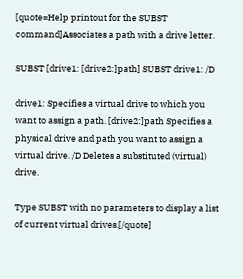[quote=Help printout for the SUBST command]Associates a path with a drive letter.

SUBST [drive1: [drive2:]path] SUBST drive1: /D

drive1: Specifies a virtual drive to which you want to assign a path. [drive2:]path Specifies a physical drive and path you want to assign a virtual drive. /D Deletes a substituted (virtual) drive.

Type SUBST with no parameters to display a list of current virtual drives.[/quote]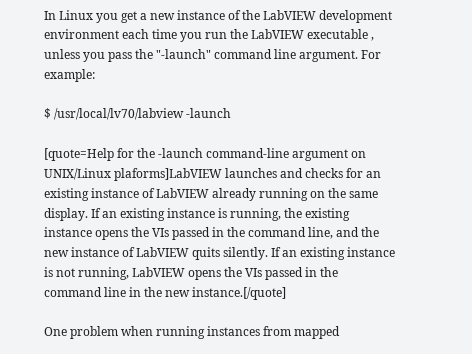In Linux you get a new instance of the LabVIEW development environment each time you run the LabVIEW executable , unless you pass the "-launch" command line argument. For example:

$ /usr/local/lv70/labview -launch

[quote=Help for the -launch command-line argument on UNIX/Linux plaforms]LabVIEW launches and checks for an existing instance of LabVIEW already running on the same display. If an existing instance is running, the existing instance opens the VIs passed in the command line, and the new instance of LabVIEW quits silently. If an existing instance is not running, LabVIEW opens the VIs passed in the command line in the new instance.[/quote]

One problem when running instances from mapped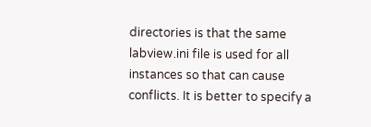directories is that the same labview.ini file is used for all instances so that can cause conflicts. It is better to specify a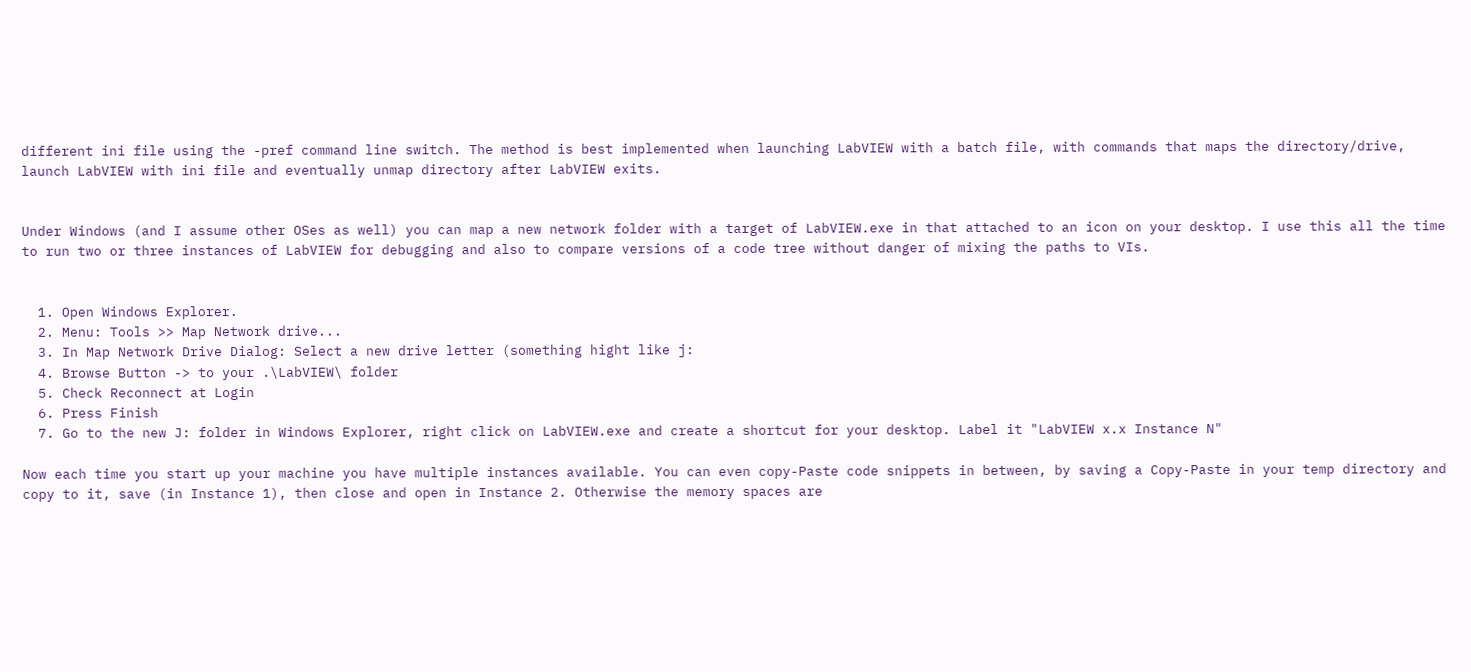different ini file using the -pref command line switch. The method is best implemented when launching LabVIEW with a batch file, with commands that maps the directory/drive, launch LabVIEW with ini file and eventually unmap directory after LabVIEW exits.


Under Windows (and I assume other OSes as well) you can map a new network folder with a target of LabVIEW.exe in that attached to an icon on your desktop. I use this all the time to run two or three instances of LabVIEW for debugging and also to compare versions of a code tree without danger of mixing the paths to VIs.


  1. Open Windows Explorer.
  2. Menu: Tools >> Map Network drive...
  3. In Map Network Drive Dialog: Select a new drive letter (something hight like j:
  4. Browse Button -> to your .\LabVIEW\ folder
  5. Check Reconnect at Login
  6. Press Finish
  7. Go to the new J: folder in Windows Explorer, right click on LabVIEW.exe and create a shortcut for your desktop. Label it "LabVIEW x.x Instance N"

Now each time you start up your machine you have multiple instances available. You can even copy-Paste code snippets in between, by saving a Copy-Paste in your temp directory and copy to it, save (in Instance 1), then close and open in Instance 2. Otherwise the memory spaces are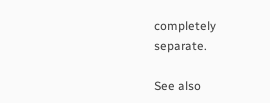completely separate.

See also